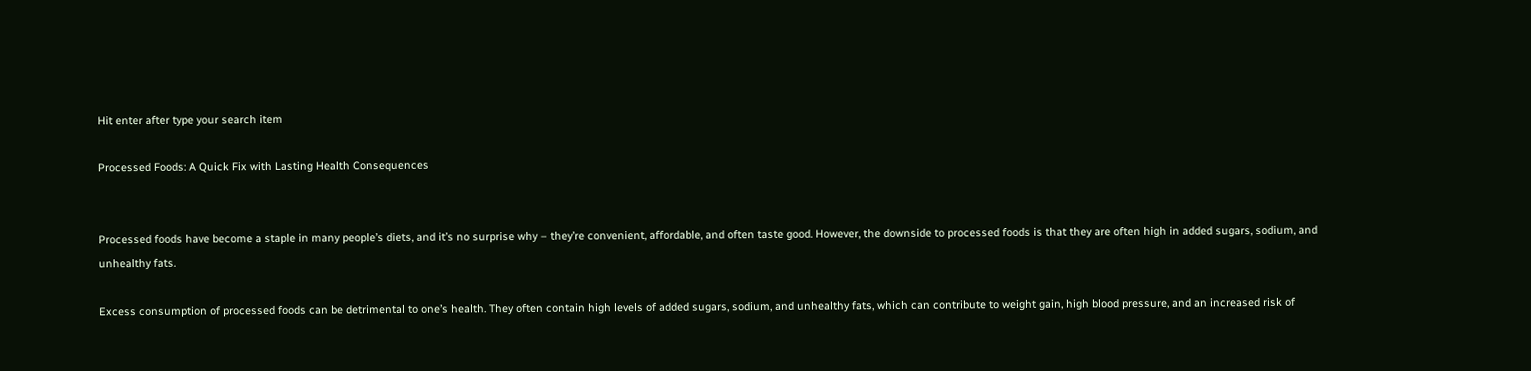Hit enter after type your search item

Processed Foods: A Quick Fix with Lasting Health Consequences


Processed foods have become a staple in many people’s diets, and it’s no surprise why – they’re convenient, affordable, and often taste good. However, the downside to processed foods is that they are often high in added sugars, sodium, and unhealthy fats.

Excess consumption of processed foods can be detrimental to one’s health. They often contain high levels of added sugars, sodium, and unhealthy fats, which can contribute to weight gain, high blood pressure, and an increased risk of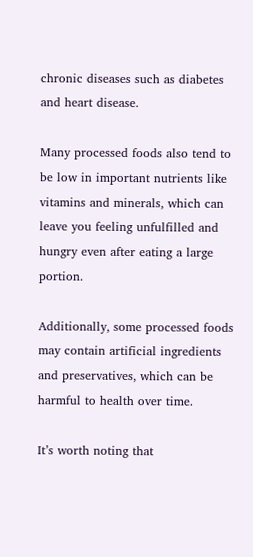chronic diseases such as diabetes and heart disease.

Many processed foods also tend to be low in important nutrients like vitamins and minerals, which can leave you feeling unfulfilled and hungry even after eating a large portion.

Additionally, some processed foods may contain artificial ingredients and preservatives, which can be harmful to health over time.

It’s worth noting that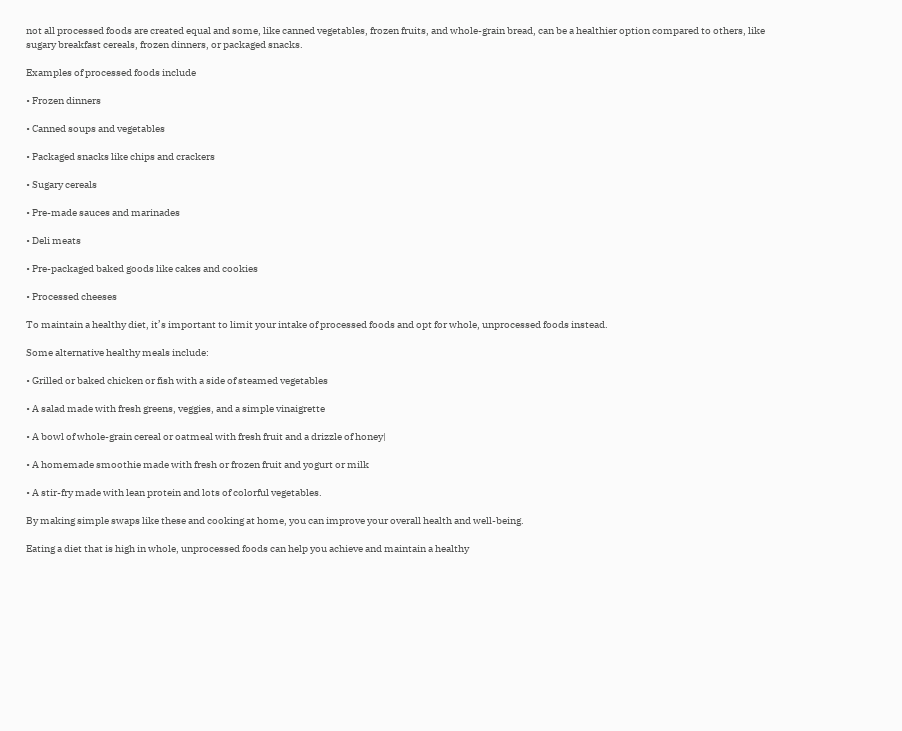not all processed foods are created equal and some, like canned vegetables, frozen fruits, and whole-grain bread, can be a healthier option compared to others, like sugary breakfast cereals, frozen dinners, or packaged snacks.

Examples of processed foods include

• Frozen dinners

• Canned soups and vegetables

• Packaged snacks like chips and crackers

• Sugary cereals

• Pre-made sauces and marinades

• Deli meats

• Pre-packaged baked goods like cakes and cookies

• Processed cheeses

To maintain a healthy diet, it’s important to limit your intake of processed foods and opt for whole, unprocessed foods instead.

Some alternative healthy meals include:

• Grilled or baked chicken or fish with a side of steamed vegetables

• A salad made with fresh greens, veggies, and a simple vinaigrette

• A bowl of whole-grain cereal or oatmeal with fresh fruit and a drizzle of honey|

• A homemade smoothie made with fresh or frozen fruit and yogurt or milk

• A stir-fry made with lean protein and lots of colorful vegetables.

By making simple swaps like these and cooking at home, you can improve your overall health and well-being.

Eating a diet that is high in whole, unprocessed foods can help you achieve and maintain a healthy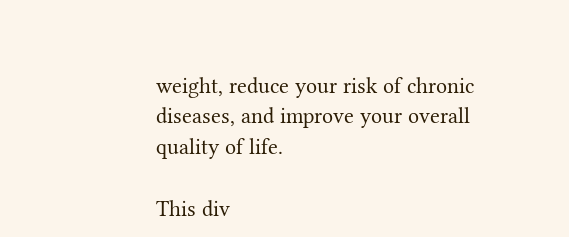weight, reduce your risk of chronic diseases, and improve your overall quality of life.

This div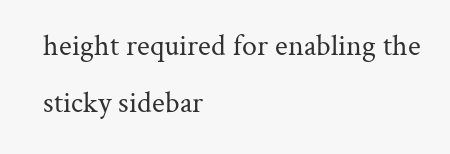height required for enabling the sticky sidebar